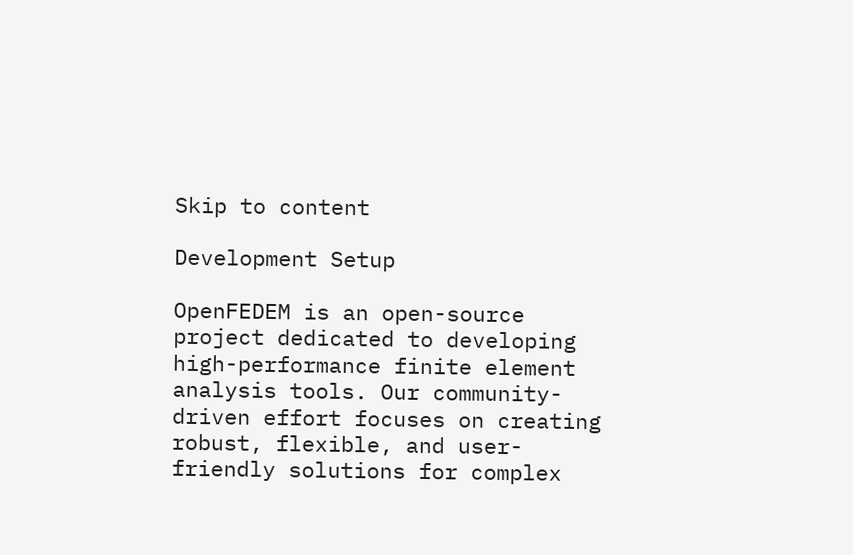Skip to content

Development Setup

OpenFEDEM is an open-source project dedicated to developing high-performance finite element analysis tools. Our community-driven effort focuses on creating robust, flexible, and user-friendly solutions for complex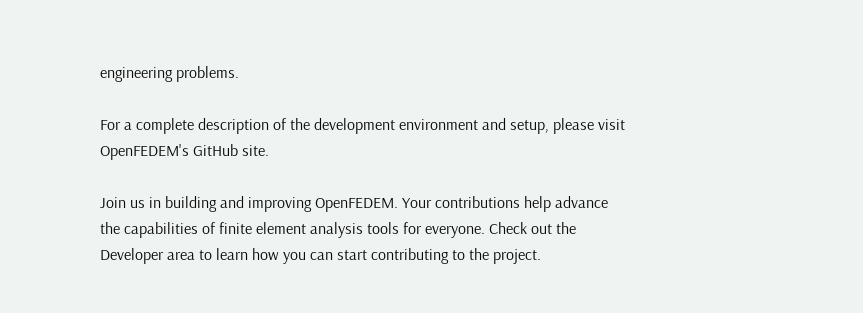engineering problems.

For a complete description of the development environment and setup, please visit OpenFEDEM's GitHub site.

Join us in building and improving OpenFEDEM. Your contributions help advance the capabilities of finite element analysis tools for everyone. Check out the Developer area to learn how you can start contributing to the project.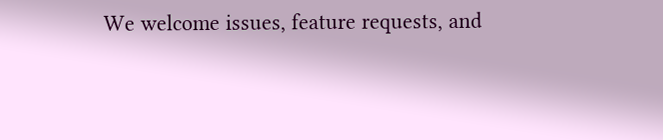We welcome issues, feature requests, and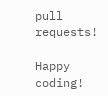pull requests!

Happy coding!